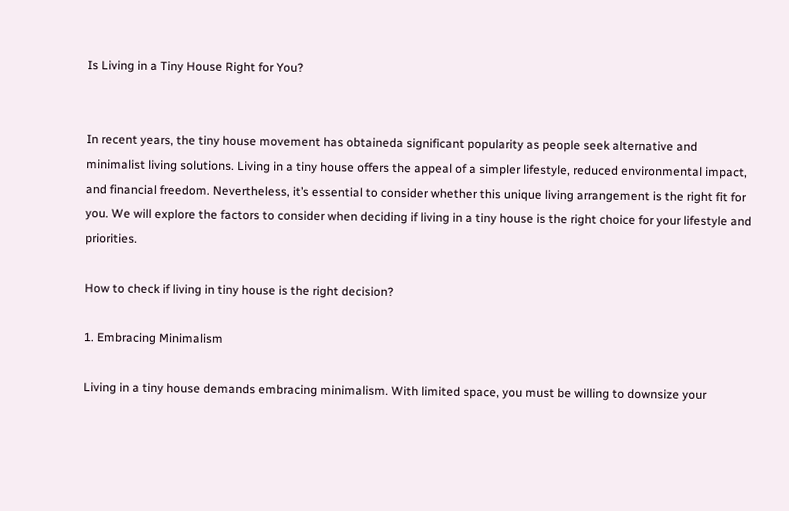Is Living in a Tiny House Right for You?


In recent years, the tiny house movement has obtaineda significant popularity as people seek alternative and minimalist living solutions. Living in a tiny house offers the appeal of a simpler lifestyle, reduced environmental impact, and financial freedom. Nevertheless, it’s essential to consider whether this unique living arrangement is the right fit for you. We will explore the factors to consider when deciding if living in a tiny house is the right choice for your lifestyle and priorities.

How to check if living in tiny house is the right decision?

1. Embracing Minimalism

Living in a tiny house demands embracing minimalism. With limited space, you must be willing to downsize your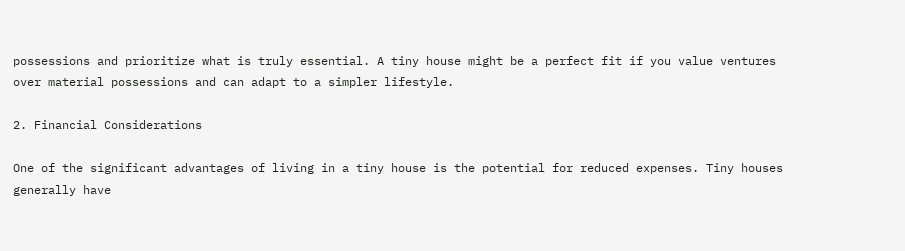possessions and prioritize what is truly essential. A tiny house might be a perfect fit if you value ventures over material possessions and can adapt to a simpler lifestyle.

2. Financial Considerations

One of the significant advantages of living in a tiny house is the potential for reduced expenses. Tiny houses generally have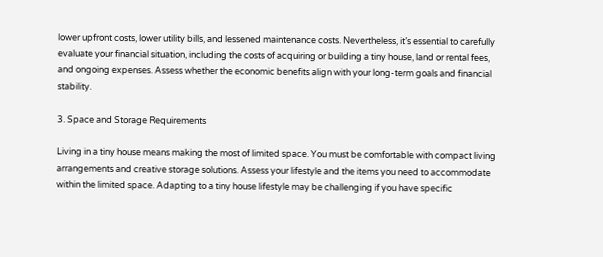lower upfront costs, lower utility bills, and lessened maintenance costs. Nevertheless, it’s essential to carefully evaluate your financial situation, including the costs of acquiring or building a tiny house, land or rental fees, and ongoing expenses. Assess whether the economic benefits align with your long-term goals and financial stability.

3. Space and Storage Requirements

Living in a tiny house means making the most of limited space. You must be comfortable with compact living arrangements and creative storage solutions. Assess your lifestyle and the items you need to accommodate within the limited space. Adapting to a tiny house lifestyle may be challenging if you have specific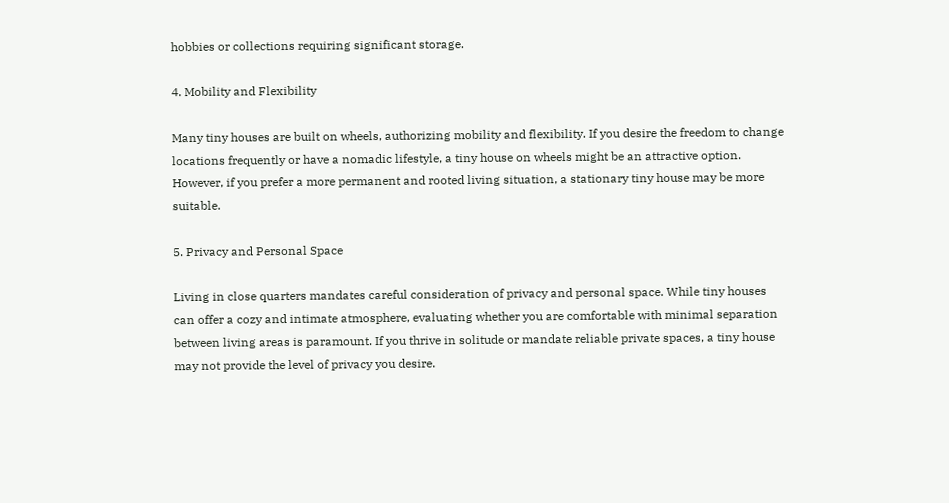hobbies or collections requiring significant storage.

4. Mobility and Flexibility

Many tiny houses are built on wheels, authorizing mobility and flexibility. If you desire the freedom to change locations frequently or have a nomadic lifestyle, a tiny house on wheels might be an attractive option. However, if you prefer a more permanent and rooted living situation, a stationary tiny house may be more suitable.

5. Privacy and Personal Space

Living in close quarters mandates careful consideration of privacy and personal space. While tiny houses can offer a cozy and intimate atmosphere, evaluating whether you are comfortable with minimal separation between living areas is paramount. If you thrive in solitude or mandate reliable private spaces, a tiny house may not provide the level of privacy you desire.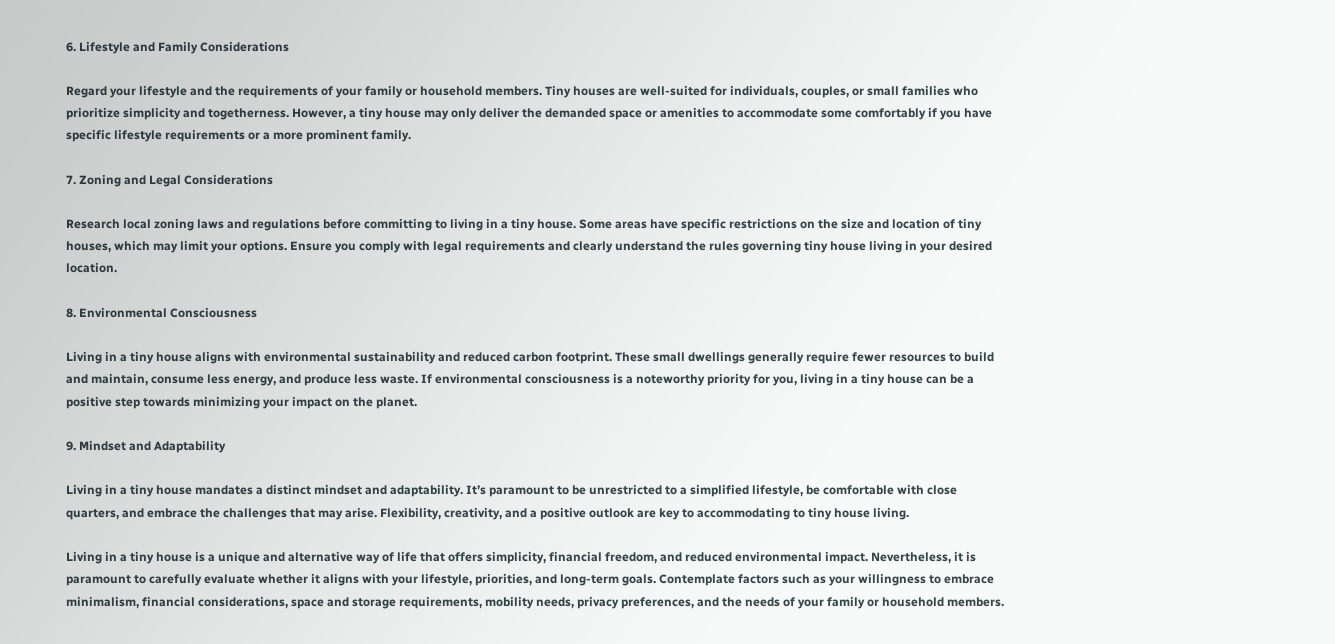6. Lifestyle and Family Considerations

Regard your lifestyle and the requirements of your family or household members. Tiny houses are well-suited for individuals, couples, or small families who prioritize simplicity and togetherness. However, a tiny house may only deliver the demanded space or amenities to accommodate some comfortably if you have specific lifestyle requirements or a more prominent family.

7. Zoning and Legal Considerations

Research local zoning laws and regulations before committing to living in a tiny house. Some areas have specific restrictions on the size and location of tiny houses, which may limit your options. Ensure you comply with legal requirements and clearly understand the rules governing tiny house living in your desired location.

8. Environmental Consciousness

Living in a tiny house aligns with environmental sustainability and reduced carbon footprint. These small dwellings generally require fewer resources to build and maintain, consume less energy, and produce less waste. If environmental consciousness is a noteworthy priority for you, living in a tiny house can be a positive step towards minimizing your impact on the planet.

9. Mindset and Adaptability

Living in a tiny house mandates a distinct mindset and adaptability. It’s paramount to be unrestricted to a simplified lifestyle, be comfortable with close quarters, and embrace the challenges that may arise. Flexibility, creativity, and a positive outlook are key to accommodating to tiny house living.

Living in a tiny house is a unique and alternative way of life that offers simplicity, financial freedom, and reduced environmental impact. Nevertheless, it is paramount to carefully evaluate whether it aligns with your lifestyle, priorities, and long-term goals. Contemplate factors such as your willingness to embrace minimalism, financial considerations, space and storage requirements, mobility needs, privacy preferences, and the needs of your family or household members.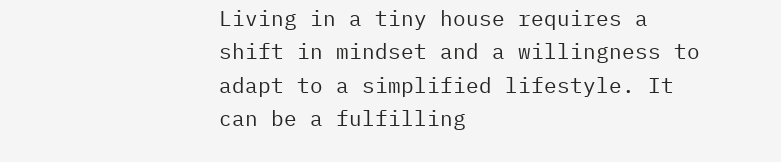Living in a tiny house requires a shift in mindset and a willingness to adapt to a simplified lifestyle. It can be a fulfilling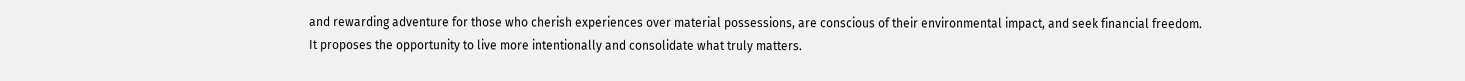and rewarding adventure for those who cherish experiences over material possessions, are conscious of their environmental impact, and seek financial freedom. It proposes the opportunity to live more intentionally and consolidate what truly matters.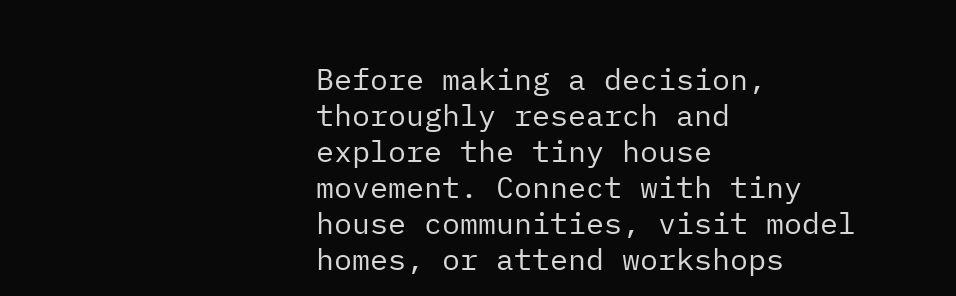Before making a decision, thoroughly research and explore the tiny house movement. Connect with tiny house communities, visit model homes, or attend workshops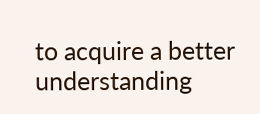to acquire a better understanding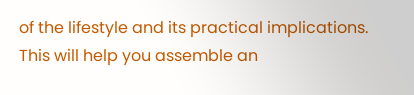of the lifestyle and its practical implications. This will help you assemble an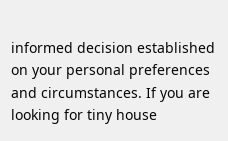informed decision established on your personal preferences and circumstances. If you are looking for tiny house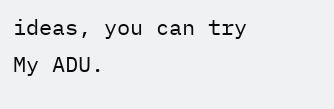ideas, you can try My ADU.